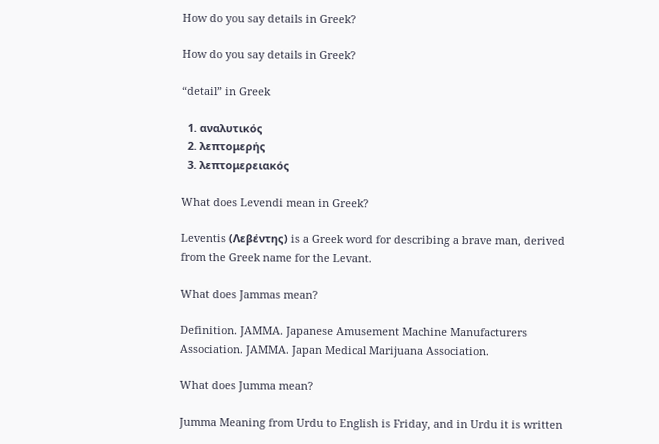How do you say details in Greek?

How do you say details in Greek?

“detail” in Greek

  1. αναλυτικός
  2. λεπτομερής
  3. λεπτομερειακός

What does Levendi mean in Greek?

Leventis (Λεβέντης) is a Greek word for describing a brave man, derived from the Greek name for the Levant.

What does Jammas mean?

Definition. JAMMA. Japanese Amusement Machine Manufacturers Association. JAMMA. Japan Medical Marijuana Association.

What does Jumma mean?

Jumma Meaning from Urdu to English is Friday, and in Urdu it is written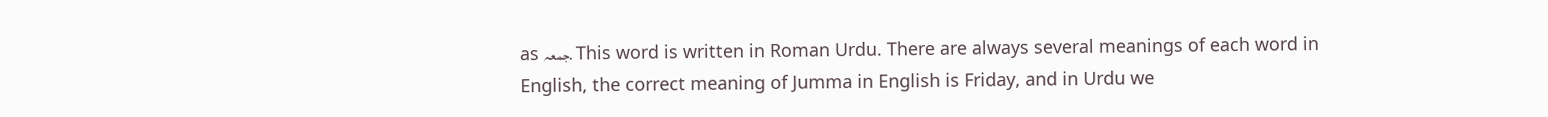as جمعہ. This word is written in Roman Urdu. There are always several meanings of each word in English, the correct meaning of Jumma in English is Friday, and in Urdu we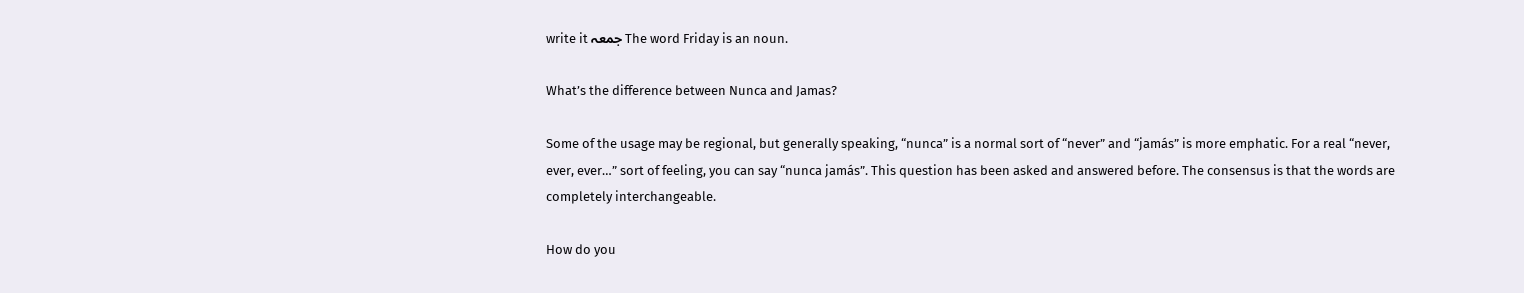write it جمعہ The word Friday is an noun.

What’s the difference between Nunca and Jamas?

Some of the usage may be regional, but generally speaking, “nunca” is a normal sort of “never” and “jamás” is more emphatic. For a real “never, ever, ever…” sort of feeling, you can say “nunca jamás”. This question has been asked and answered before. The consensus is that the words are completely interchangeable.

How do you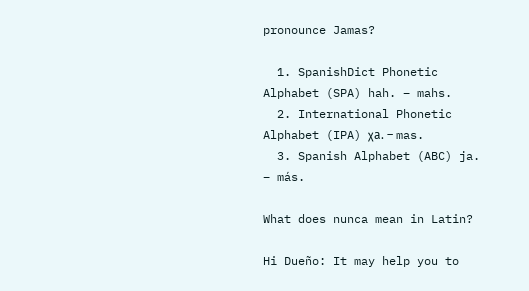pronounce Jamas?

  1. SpanishDict Phonetic Alphabet (SPA) hah. – mahs.
  2. International Phonetic Alphabet (IPA) χa. – mas.
  3. Spanish Alphabet (ABC) ja. – más.

What does nunca mean in Latin?

Hi Dueño: It may help you to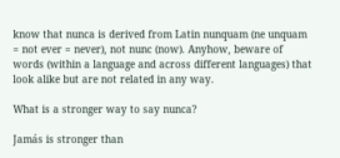know that nunca is derived from Latin nunquam (ne unquam = not ever = never), not nunc (now). Anyhow, beware of words (within a language and across different languages) that look alike but are not related in any way.

What is a stronger way to say nunca?

Jamás is stronger than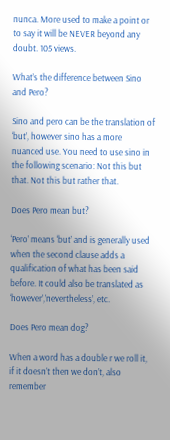nunca. More used to make a point or to say it will be NEVER beyond any doubt. 105 views.

What’s the difference between Sino and Pero?

Sino and pero can be the translation of ‘but’, however sino has a more nuanced use. You need to use sino in the following scenario: Not this but that. Not this but rather that.

Does Pero mean but?

‘Pero’ means ‘but’ and is generally used when the second clause adds a qualification of what has been said before. It could also be translated as ‘however’,’nevertheless’, etc.

Does Pero mean dog?

When a word has a double r we roll it, if it doesn’t then we don’t, also remember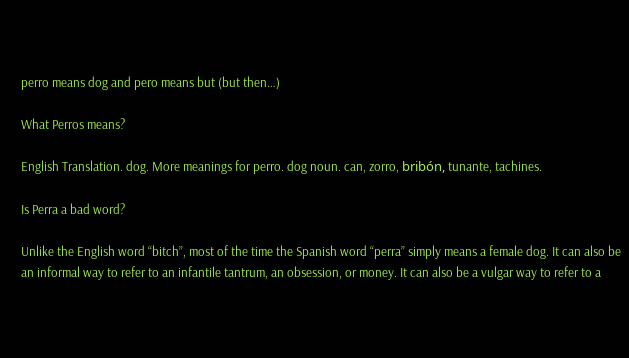perro means dog and pero means but (but then…)

What Perros means?

English Translation. dog. More meanings for perro. dog noun. can, zorro, bribón, tunante, tachines.

Is Perra a bad word?

Unlike the English word “bitch”, most of the time the Spanish word “perra” simply means a female dog. It can also be an informal way to refer to an infantile tantrum, an obsession, or money. It can also be a vulgar way to refer to a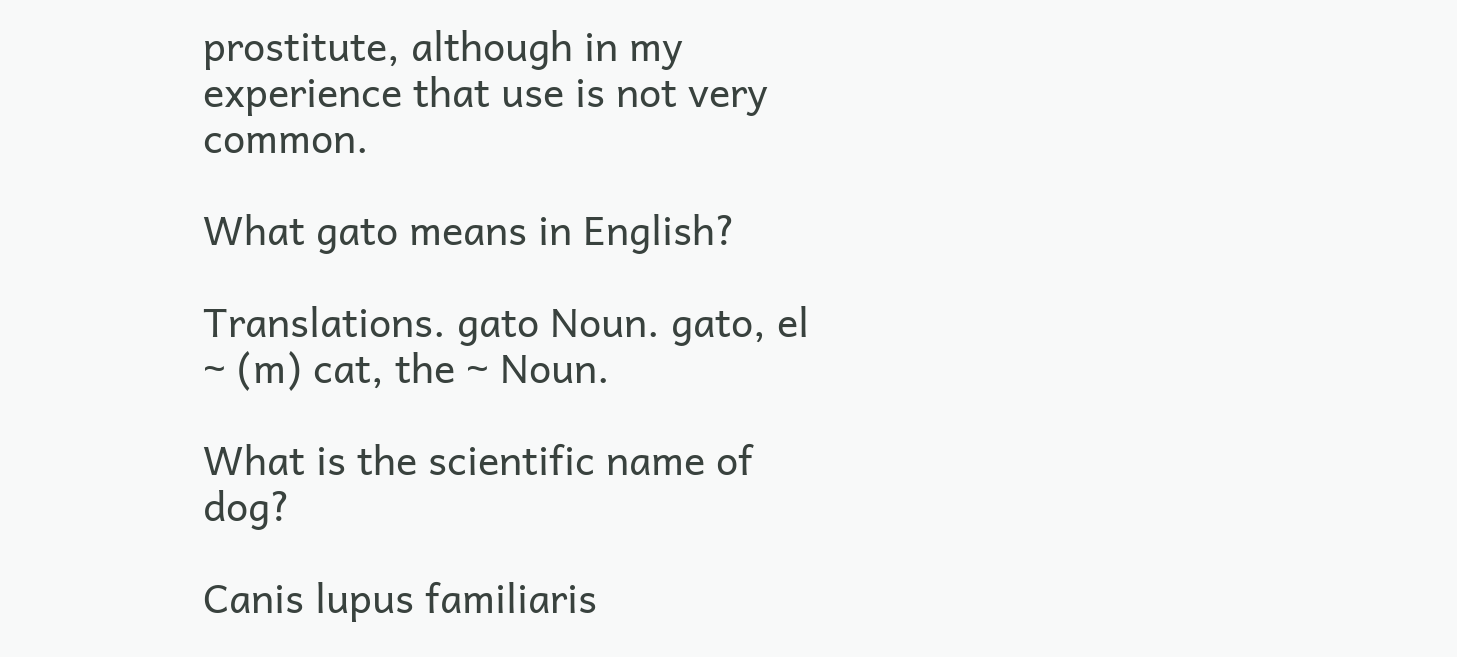prostitute, although in my experience that use is not very common.

What gato means in English?

Translations. gato Noun. gato, el ~ (m) cat, the ~ Noun.

What is the scientific name of dog?

Canis lupus familiaris